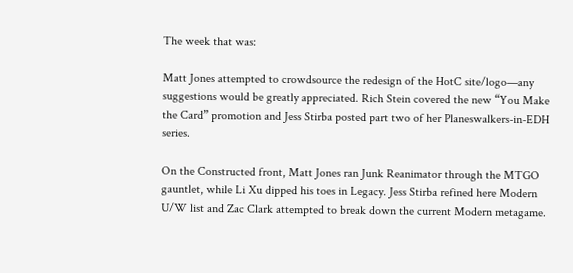The week that was:

Matt Jones attempted to crowdsource the redesign of the HotC site/logo—any suggestions would be greatly appreciated. Rich Stein covered the new “You Make the Card” promotion and Jess Stirba posted part two of her Planeswalkers-in-EDH series.

On the Constructed front, Matt Jones ran Junk Reanimator through the MTGO gauntlet, while Li Xu dipped his toes in Legacy. Jess Stirba refined here Modern U/W list and Zac Clark attempted to break down the current Modern metagame.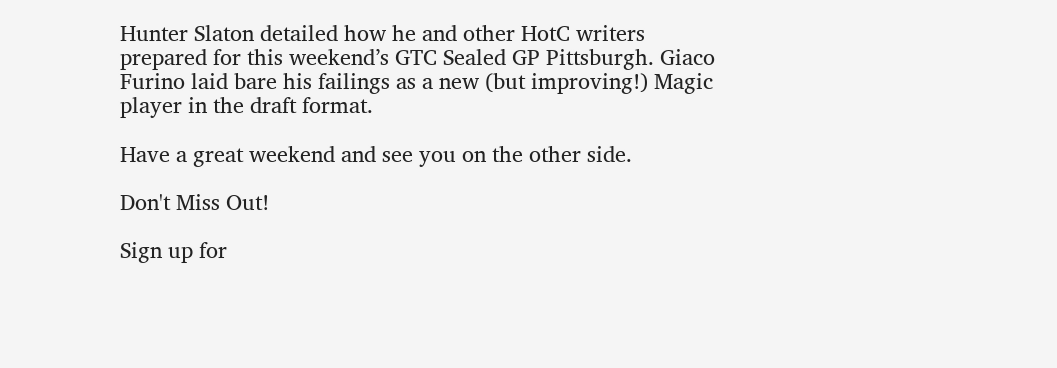Hunter Slaton detailed how he and other HotC writers prepared for this weekend’s GTC Sealed GP Pittsburgh. Giaco Furino laid bare his failings as a new (but improving!) Magic player in the draft format.

Have a great weekend and see you on the other side.

Don't Miss Out!

Sign up for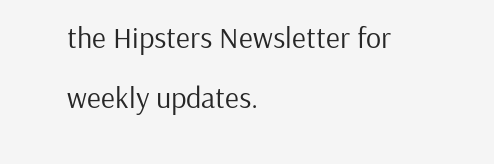the Hipsters Newsletter for weekly updates.